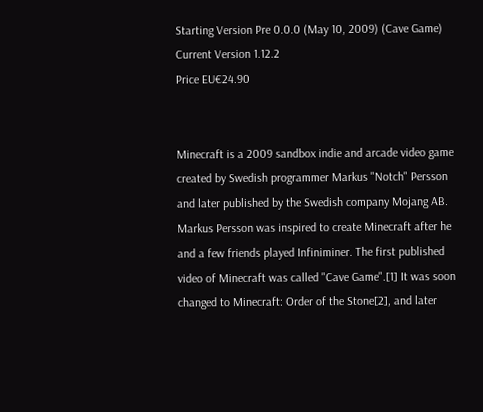Starting Version Pre 0.0.0 (May 10, 2009) (Cave Game)
Current Version 1.12.2
Price EU€24.90


Minecraft is a 2009 sandbox indie and arcade video game created by Swedish programmer Markus "Notch" Persson and later published by the Swedish company Mojang AB. Markus Persson was inspired to create Minecraft after he and a few friends played Infiniminer. The first published video of Minecraft was called "Cave Game".[1] It was soon changed to Minecraft: Order of the Stone[2], and later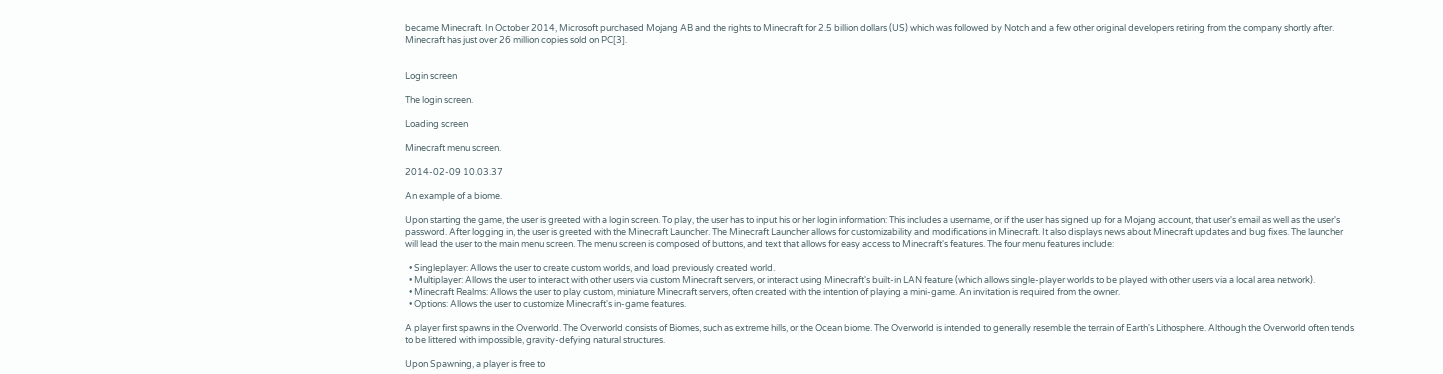became Minecraft. In October 2014, Microsoft purchased Mojang AB and the rights to Minecraft for 2.5 billion dollars (US) which was followed by Notch and a few other original developers retiring from the company shortly after. Minecraft has just over 26 million copies sold on PC[3].


Login screen

The login screen.

Loading screen

Minecraft menu screen.

2014-02-09 10.03.37

An example of a biome.

Upon starting the game, the user is greeted with a login screen. To play, the user has to input his or her login information: This includes a username, or if the user has signed up for a Mojang account, that user's email as well as the user's password. After logging in, the user is greeted with the Minecraft Launcher. The Minecraft Launcher allows for customizability and modifications in Minecraft. It also displays news about Minecraft updates and bug fixes. The launcher will lead the user to the main menu screen. The menu screen is composed of buttons, and text that allows for easy access to Minecraft's features. The four menu features include:

  • Singleplayer: Allows the user to create custom worlds, and load previously created world.
  • Multiplayer: Allows the user to interact with other users via custom Minecraft servers, or interact using Minecraft's built-in LAN feature (which allows single-player worlds to be played with other users via a local area network).
  • Minecraft Realms: Allows the user to play custom, miniature Minecraft servers, often created with the intention of playing a mini-game. An invitation is required from the owner.
  • Options: Allows the user to customize Minecraft's in-game features.

A player first spawns in the Overworld. The Overworld consists of Biomes, such as extreme hills, or the Ocean biome. The Overworld is intended to generally resemble the terrain of Earth's Lithosphere. Although the Overworld often tends to be littered with impossible, gravity-defying natural structures.

Upon Spawning, a player is free to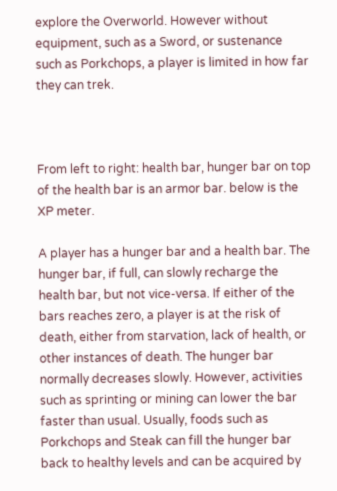explore the Overworld. However without equipment, such as a Sword, or sustenance such as Porkchops, a player is limited in how far they can trek.



From left to right: health bar, hunger bar on top of the health bar is an armor bar. below is the XP meter.

A player has a hunger bar and a health bar. The hunger bar, if full, can slowly recharge the health bar, but not vice-versa. If either of the bars reaches zero, a player is at the risk of death, either from starvation, lack of health, or other instances of death. The hunger bar normally decreases slowly. However, activities such as sprinting or mining can lower the bar faster than usual. Usually, foods such as Porkchops and Steak can fill the hunger bar back to healthy levels and can be acquired by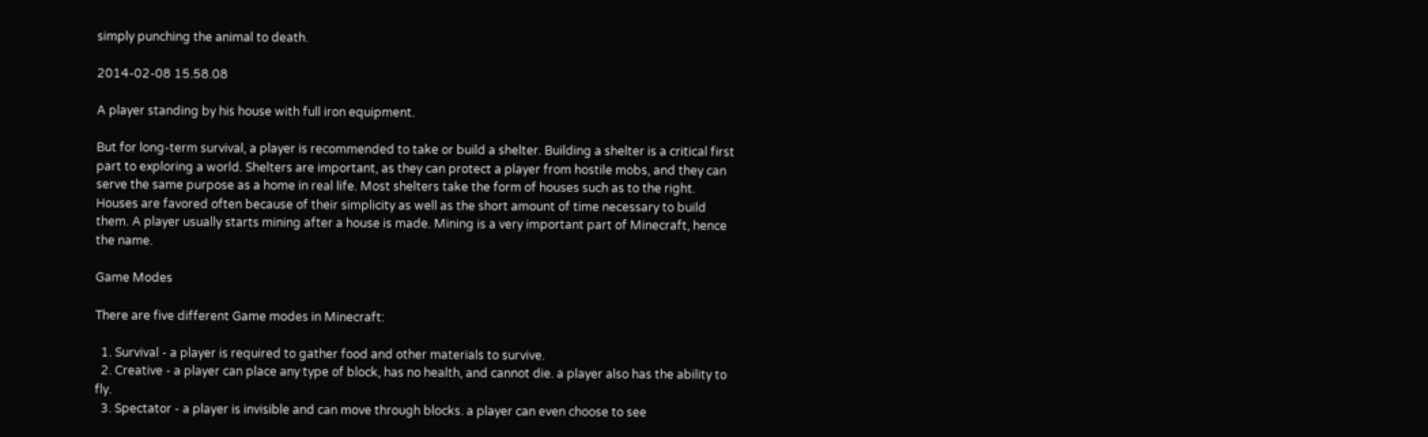simply punching the animal to death.

2014-02-08 15.58.08

A player standing by his house with full iron equipment.

But for long-term survival, a player is recommended to take or build a shelter. Building a shelter is a critical first part to exploring a world. Shelters are important, as they can protect a player from hostile mobs, and they can serve the same purpose as a home in real life. Most shelters take the form of houses such as to the right. Houses are favored often because of their simplicity as well as the short amount of time necessary to build them. A player usually starts mining after a house is made. Mining is a very important part of Minecraft, hence the name.

Game Modes

There are five different Game modes in Minecraft:

  1. Survival - a player is required to gather food and other materials to survive.
  2. Creative - a player can place any type of block, has no health, and cannot die. a player also has the ability to fly.
  3. Spectator - a player is invisible and can move through blocks. a player can even choose to see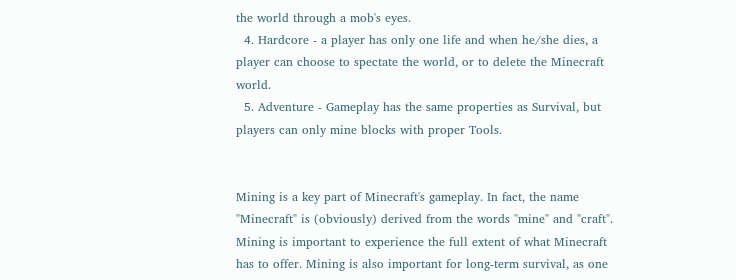the world through a mob's eyes.
  4. Hardcore - a player has only one life and when he/she dies, a player can choose to spectate the world, or to delete the Minecraft world.
  5. Adventure - Gameplay has the same properties as Survival, but players can only mine blocks with proper Tools.


Mining is a key part of Minecraft's gameplay. In fact, the name "Minecraft" is (obviously) derived from the words "mine" and "craft". Mining is important to experience the full extent of what Minecraft has to offer. Mining is also important for long-term survival, as one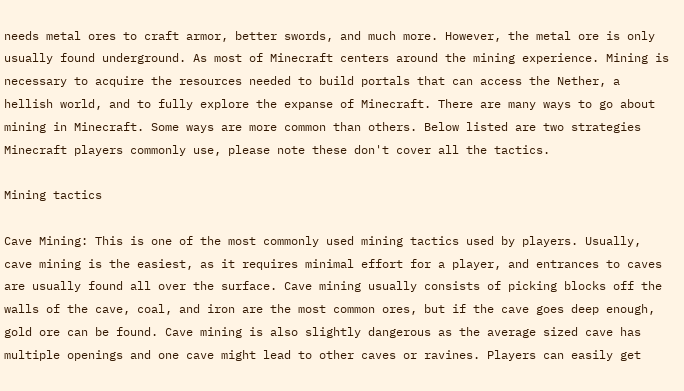needs metal ores to craft armor, better swords, and much more. However, the metal ore is only usually found underground. As most of Minecraft centers around the mining experience. Mining is necessary to acquire the resources needed to build portals that can access the Nether, a hellish world, and to fully explore the expanse of Minecraft. There are many ways to go about mining in Minecraft. Some ways are more common than others. Below listed are two strategies Minecraft players commonly use, please note these don't cover all the tactics.

Mining tactics

Cave Mining: This is one of the most commonly used mining tactics used by players. Usually, cave mining is the easiest, as it requires minimal effort for a player, and entrances to caves are usually found all over the surface. Cave mining usually consists of picking blocks off the walls of the cave, coal, and iron are the most common ores, but if the cave goes deep enough, gold ore can be found. Cave mining is also slightly dangerous as the average sized cave has multiple openings and one cave might lead to other caves or ravines. Players can easily get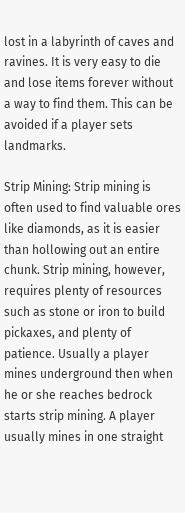lost in a labyrinth of caves and ravines. It is very easy to die and lose items forever without a way to find them. This can be avoided if a player sets landmarks.

Strip Mining: Strip mining is often used to find valuable ores like diamonds, as it is easier than hollowing out an entire chunk. Strip mining, however, requires plenty of resources such as stone or iron to build pickaxes, and plenty of patience. Usually a player mines underground then when he or she reaches bedrock starts strip mining. A player usually mines in one straight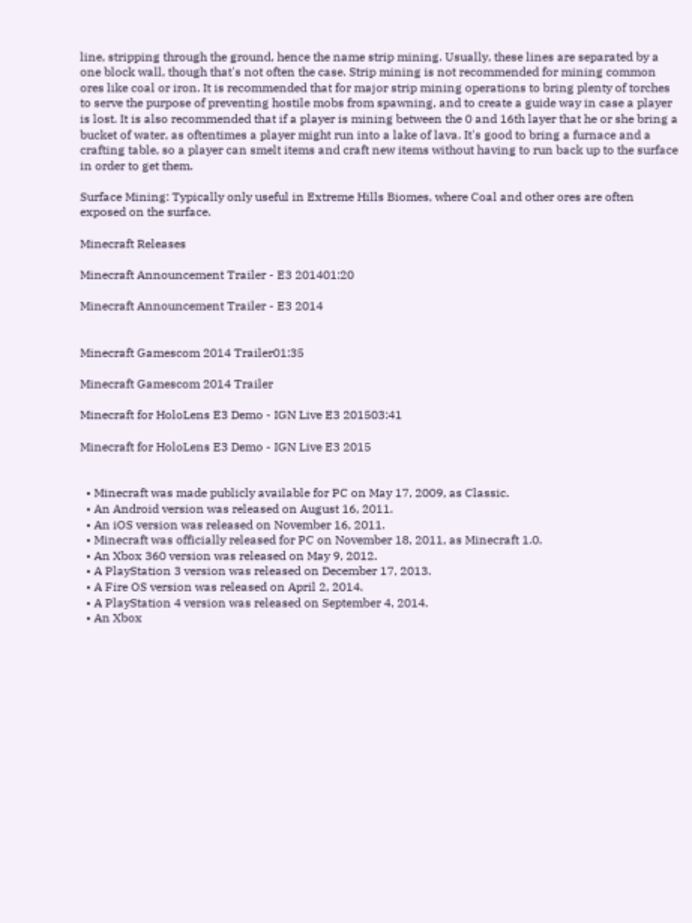line, stripping through the ground, hence the name strip mining. Usually, these lines are separated by a one block wall, though that's not often the case. Strip mining is not recommended for mining common ores like coal or iron. It is recommended that for major strip mining operations to bring plenty of torches to serve the purpose of preventing hostile mobs from spawning, and to create a guide way in case a player is lost. It is also recommended that if a player is mining between the 0 and 16th layer that he or she bring a bucket of water, as oftentimes a player might run into a lake of lava. It's good to bring a furnace and a crafting table, so a player can smelt items and craft new items without having to run back up to the surface in order to get them.

Surface Mining: Typically only useful in Extreme Hills Biomes, where Coal and other ores are often exposed on the surface.

Minecraft Releases

Minecraft Announcement Trailer - E3 201401:20

Minecraft Announcement Trailer - E3 2014


Minecraft Gamescom 2014 Trailer01:35

Minecraft Gamescom 2014 Trailer

Minecraft for HoloLens E3 Demo - IGN Live E3 201503:41

Minecraft for HoloLens E3 Demo - IGN Live E3 2015


  • Minecraft was made publicly available for PC on May 17, 2009, as Classic.
  • An Android version was released on August 16, 2011.
  • An iOS version was released on November 16, 2011.
  • Minecraft was officially released for PC on November 18, 2011, as Minecraft 1.0.
  • An Xbox 360 version was released on May 9, 2012.
  • A PlayStation 3 version was released on December 17, 2013.
  • A Fire OS version was released on April 2, 2014.
  • A PlayStation 4 version was released on September 4, 2014.
  • An Xbox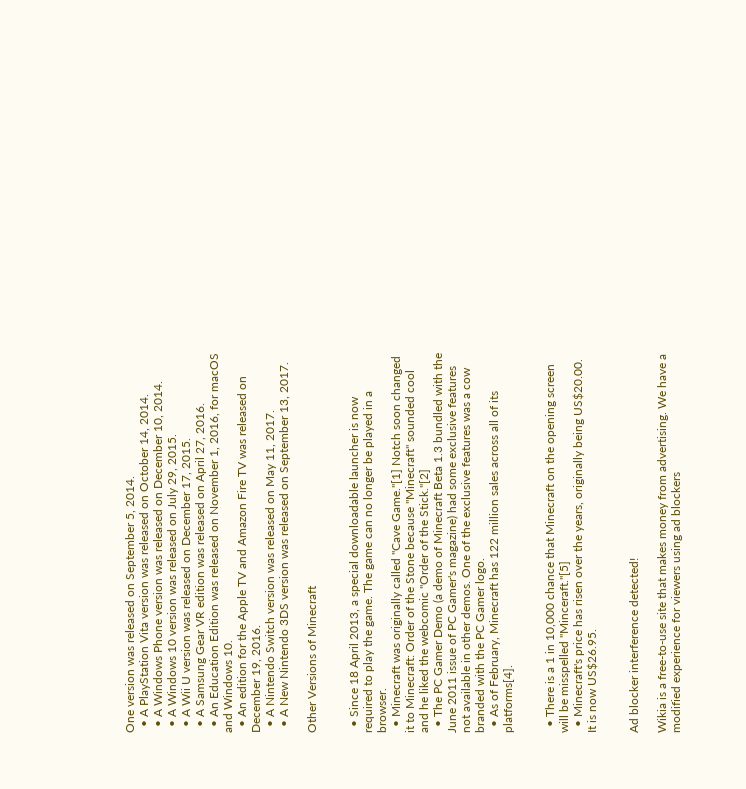One version was released on September 5, 2014.
  • A PlayStation Vita version was released on October 14, 2014.
  • A Windows Phone version was released on December 10, 2014.
  • A Windows 10 version was released on July 29, 2015.
  • A Wii U version was released on December 17, 2015.
  • A Samsung Gear VR edition was released on April 27, 2016.
  • An Education Edition was released on November 1, 2016, for macOS and Windows 10.
  • An edition for the Apple TV and Amazon Fire TV was released on December 19, 2016.
  • A Nintendo Switch version was released on May 11, 2017.
  • A New Nintendo 3DS version was released on September 13, 2017.

Other Versions of Minecraft


  • Since 18 April 2013, a special downloadable launcher is now required to play the game. The game can no longer be played in a browser.
  • Minecraft was originally called "Cave Game."[1] Notch soon changed it to Minecraft: Order of the Stone because "Minecraft" sounded cool and he liked the webcomic "Order of the Stick."[2]
  • The PC Gamer Demo (a demo of Minecraft Beta 1.3 bundled with the June 2011 issue of PC Gamer's magazine) had some exclusive features not available in other demos. One of the exclusive features was a cow branded with the PC Gamer logo.
  • As of February, Minecraft has 122 million sales across all of its platforms[4].


  • There is a 1 in 10,000 chance that Minecraft on the opening screen will be misspelled "Minceraft."[5]
  • Minecraft's price has risen over the years, originally being US$20.00. It is now US$26.95.


Ad blocker interference detected!

Wikia is a free-to-use site that makes money from advertising. We have a modified experience for viewers using ad blockers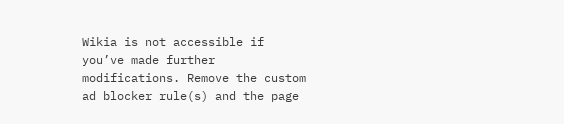Wikia is not accessible if you’ve made further modifications. Remove the custom ad blocker rule(s) and the page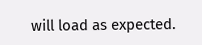will load as expected.